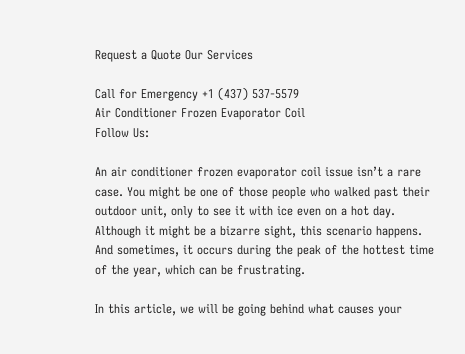Request a Quote Our Services

Call for Emergency +1 (437) 537-5579
Air Conditioner Frozen Evaporator Coil
Follow Us:

An air conditioner frozen evaporator coil issue isn’t a rare case. You might be one of those people who walked past their outdoor unit, only to see it with ice even on a hot day. Although it might be a bizarre sight, this scenario happens. And sometimes, it occurs during the peak of the hottest time of the year, which can be frustrating.

In this article, we will be going behind what causes your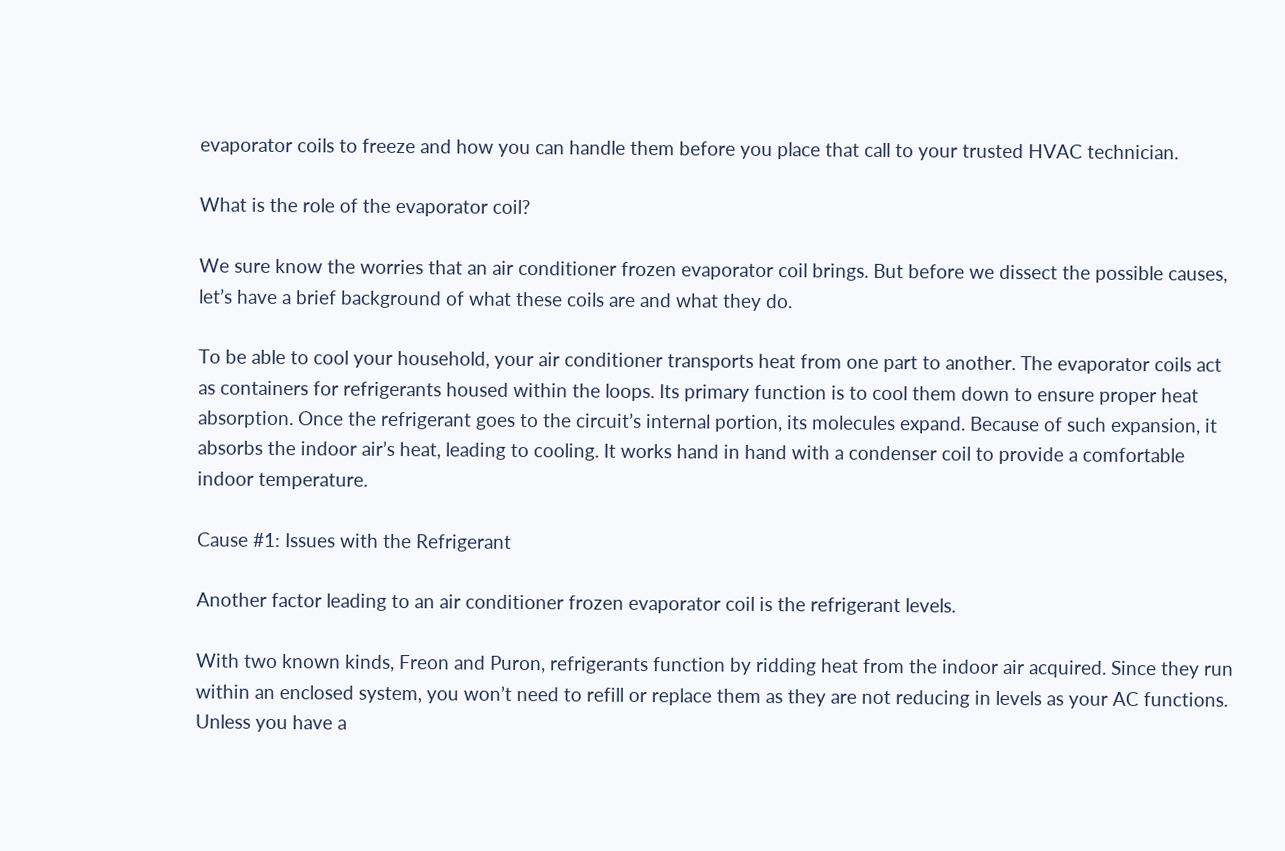evaporator coils to freeze and how you can handle them before you place that call to your trusted HVAC technician.

What is the role of the evaporator coil?

We sure know the worries that an air conditioner frozen evaporator coil brings. But before we dissect the possible causes, let’s have a brief background of what these coils are and what they do.

To be able to cool your household, your air conditioner transports heat from one part to another. The evaporator coils act as containers for refrigerants housed within the loops. Its primary function is to cool them down to ensure proper heat absorption. Once the refrigerant goes to the circuit’s internal portion, its molecules expand. Because of such expansion, it absorbs the indoor air’s heat, leading to cooling. It works hand in hand with a condenser coil to provide a comfortable indoor temperature.

Cause #1: Issues with the Refrigerant

Another factor leading to an air conditioner frozen evaporator coil is the refrigerant levels.

With two known kinds, Freon and Puron, refrigerants function by ridding heat from the indoor air acquired. Since they run within an enclosed system, you won’t need to refill or replace them as they are not reducing in levels as your AC functions. Unless you have a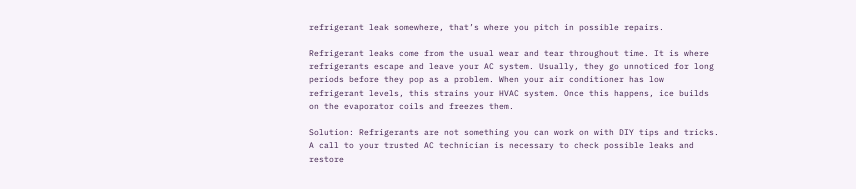refrigerant leak somewhere, that’s where you pitch in possible repairs.

Refrigerant leaks come from the usual wear and tear throughout time. It is where refrigerants escape and leave your AC system. Usually, they go unnoticed for long periods before they pop as a problem. When your air conditioner has low refrigerant levels, this strains your HVAC system. Once this happens, ice builds on the evaporator coils and freezes them.

Solution: Refrigerants are not something you can work on with DIY tips and tricks. A call to your trusted AC technician is necessary to check possible leaks and restore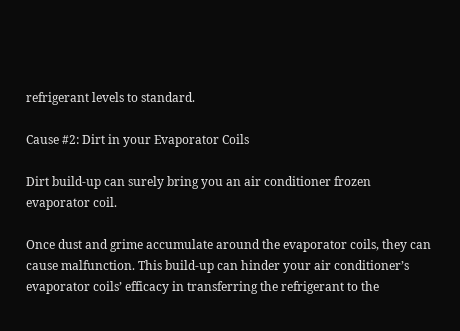refrigerant levels to standard.

Cause #2: Dirt in your Evaporator Coils

Dirt build-up can surely bring you an air conditioner frozen evaporator coil.

Once dust and grime accumulate around the evaporator coils, they can cause malfunction. This build-up can hinder your air conditioner’s evaporator coils’ efficacy in transferring the refrigerant to the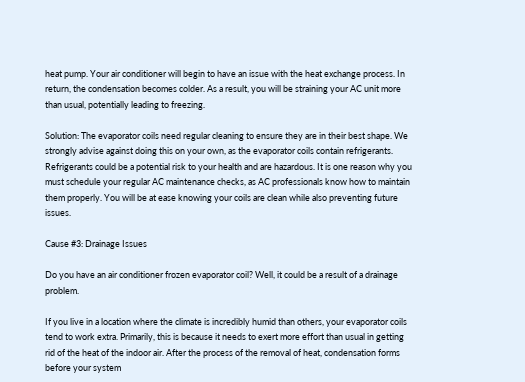heat pump. Your air conditioner will begin to have an issue with the heat exchange process. In return, the condensation becomes colder. As a result, you will be straining your AC unit more than usual, potentially leading to freezing.

Solution: The evaporator coils need regular cleaning to ensure they are in their best shape. We strongly advise against doing this on your own, as the evaporator coils contain refrigerants. Refrigerants could be a potential risk to your health and are hazardous. It is one reason why you must schedule your regular AC maintenance checks, as AC professionals know how to maintain them properly. You will be at ease knowing your coils are clean while also preventing future issues.

Cause #3: Drainage Issues

Do you have an air conditioner frozen evaporator coil? Well, it could be a result of a drainage problem.

If you live in a location where the climate is incredibly humid than others, your evaporator coils tend to work extra. Primarily, this is because it needs to exert more effort than usual in getting rid of the heat of the indoor air. After the process of the removal of heat, condensation forms before your system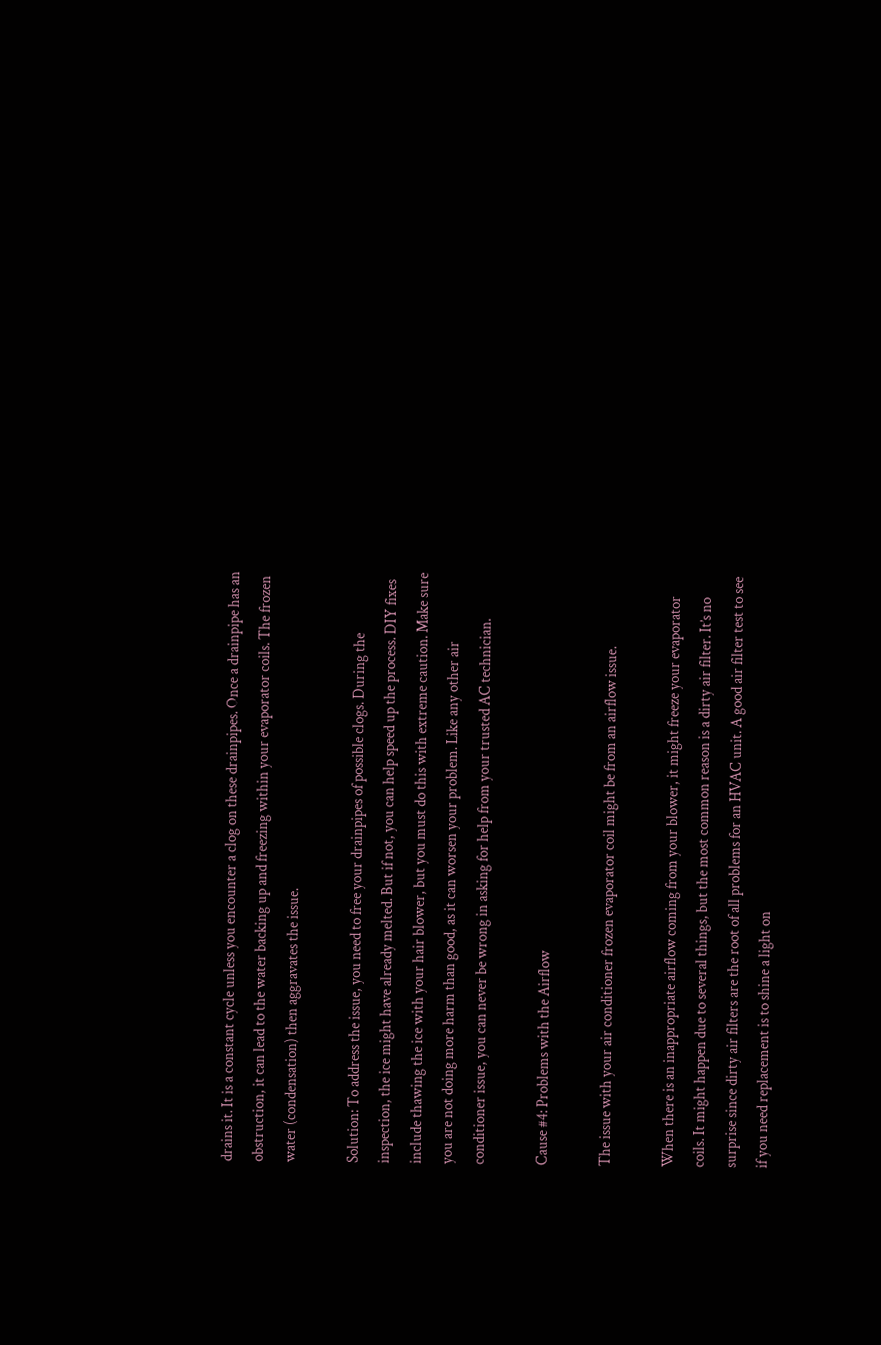drains it. It is a constant cycle unless you encounter a clog on these drainpipes. Once a drainpipe has an obstruction, it can lead to the water backing up and freezing within your evaporator coils. The frozen water (condensation) then aggravates the issue.

Solution: To address the issue, you need to free your drainpipes of possible clogs. During the inspection, the ice might have already melted. But if not, you can help speed up the process. DIY fixes include thawing the ice with your hair blower, but you must do this with extreme caution. Make sure you are not doing more harm than good, as it can worsen your problem. Like any other air conditioner issue, you can never be wrong in asking for help from your trusted AC technician.

Cause #4: Problems with the Airflow

The issue with your air conditioner frozen evaporator coil might be from an airflow issue.

When there is an inappropriate airflow coming from your blower, it might freeze your evaporator coils. It might happen due to several things, but the most common reason is a dirty air filter. It’s no surprise since dirty air filters are the root of all problems for an HVAC unit. A good air filter test to see if you need replacement is to shine a light on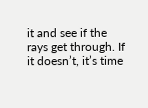it and see if the rays get through. If it doesn’t, it’s time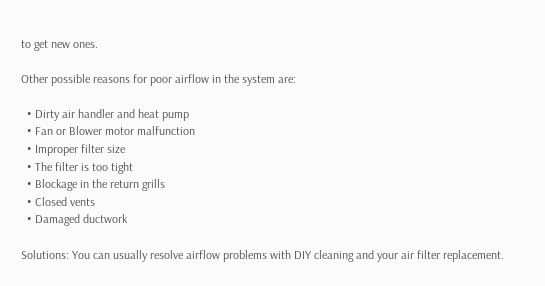to get new ones.

Other possible reasons for poor airflow in the system are:

  • Dirty air handler and heat pump
  • Fan or Blower motor malfunction
  • Improper filter size
  • The filter is too tight
  • Blockage in the return grills
  • Closed vents
  • Damaged ductwork

Solutions: You can usually resolve airflow problems with DIY cleaning and your air filter replacement.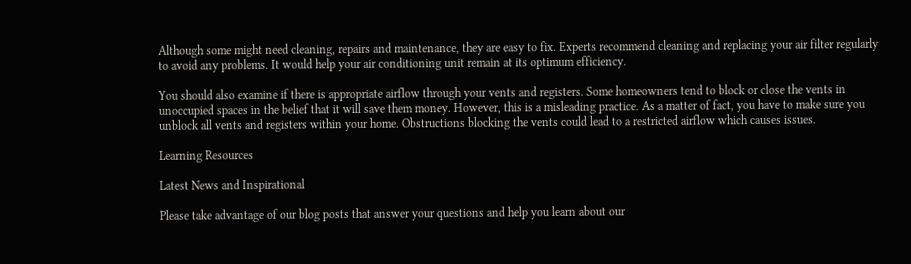Although some might need cleaning, repairs and maintenance, they are easy to fix. Experts recommend cleaning and replacing your air filter regularly to avoid any problems. It would help your air conditioning unit remain at its optimum efficiency.

You should also examine if there is appropriate airflow through your vents and registers. Some homeowners tend to block or close the vents in unoccupied spaces in the belief that it will save them money. However, this is a misleading practice. As a matter of fact, you have to make sure you unblock all vents and registers within your home. Obstructions blocking the vents could lead to a restricted airflow which causes issues.

Learning Resources

Latest News and Inspirational

Please take advantage of our blog posts that answer your questions and help you learn about our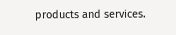products and services.